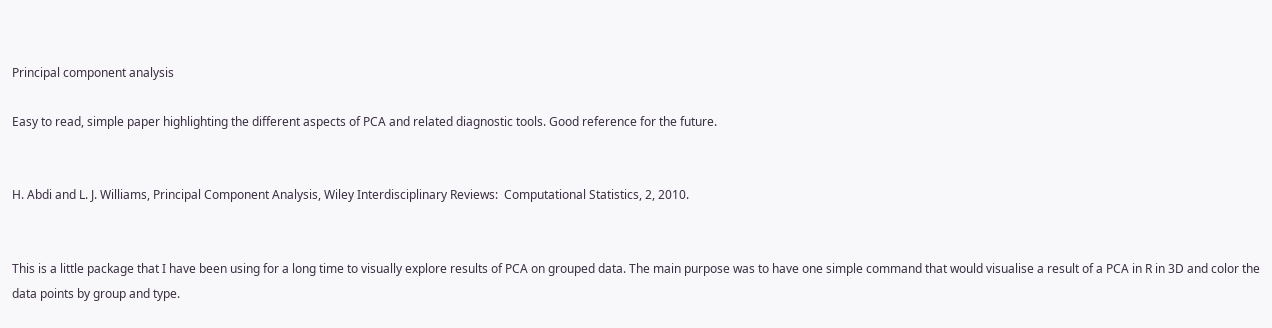Principal component analysis

Easy to read, simple paper highlighting the different aspects of PCA and related diagnostic tools. Good reference for the future.


H. Abdi and L. J. Williams, Principal Component Analysis, Wiley Interdisciplinary Reviews:  Computational Statistics, 2, 2010.


This is a little package that I have been using for a long time to visually explore results of PCA on grouped data. The main purpose was to have one simple command that would visualise a result of a PCA in R in 3D and color the data points by group and type.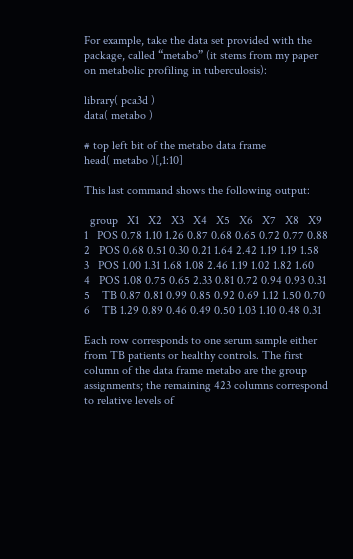For example, take the data set provided with the package, called “metabo” (it stems from my paper on metabolic profiling in tuberculosis):

library( pca3d )
data( metabo )

# top left bit of the metabo data frame
head( metabo )[,1:10]

This last command shows the following output:

  group   X1   X2   X3   X4   X5   X6   X7   X8   X9
1   POS 0.78 1.10 1.26 0.87 0.68 0.65 0.72 0.77 0.88
2   POS 0.68 0.51 0.30 0.21 1.64 2.42 1.19 1.19 1.58
3   POS 1.00 1.31 1.68 1.08 2.46 1.19 1.02 1.82 1.60
4   POS 1.08 0.75 0.65 2.33 0.81 0.72 0.94 0.93 0.31
5    TB 0.87 0.81 0.99 0.85 0.92 0.69 1.12 1.50 0.70
6    TB 1.29 0.89 0.46 0.49 0.50 1.03 1.10 0.48 0.31

Each row corresponds to one serum sample either from TB patients or healthy controls. The first column of the data frame metabo are the group assignments; the remaining 423 columns correspond to relative levels of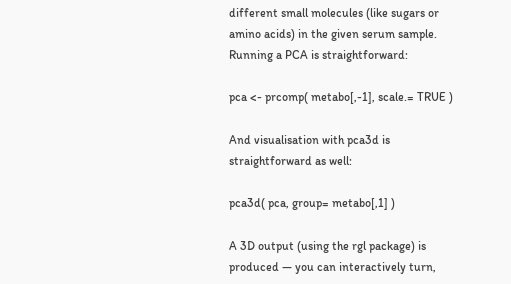different small molecules (like sugars or amino acids) in the given serum sample. Running a PCA is straightforward:

pca <- prcomp( metabo[,-1], scale.= TRUE )

And visualisation with pca3d is straightforward as well:

pca3d( pca, group= metabo[,1] )

A 3D output (using the rgl package) is produced — you can interactively turn,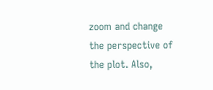zoom and change the perspective of the plot. Also,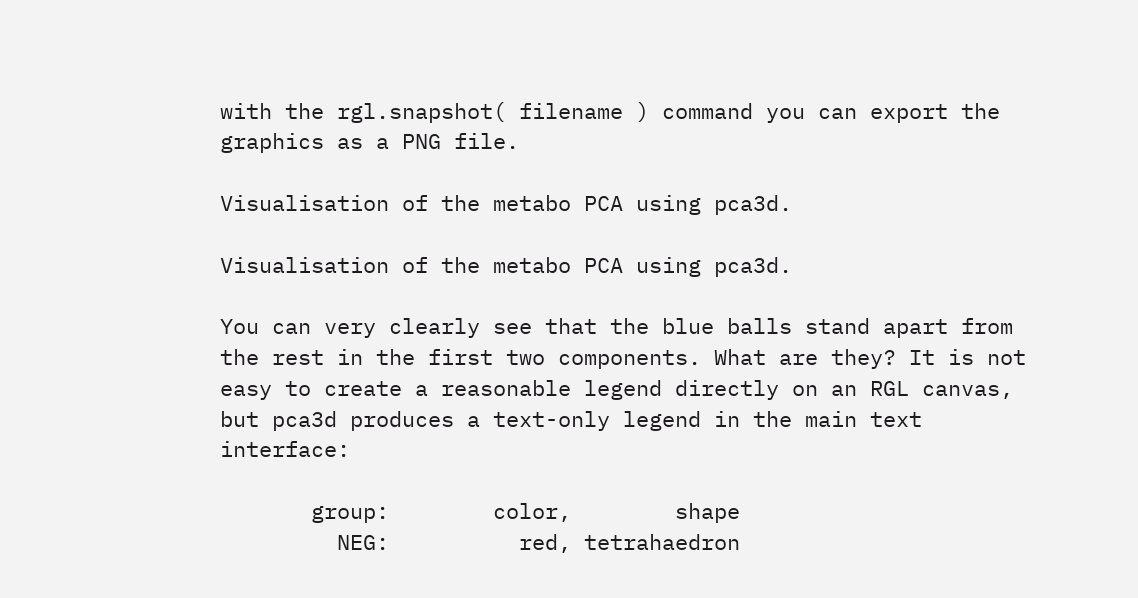with the rgl.snapshot( filename ) command you can export the graphics as a PNG file.

Visualisation of the metabo PCA using pca3d.

Visualisation of the metabo PCA using pca3d.

You can very clearly see that the blue balls stand apart from the rest in the first two components. What are they? It is not easy to create a reasonable legend directly on an RGL canvas, but pca3d produces a text-only legend in the main text interface:

       group:        color,        shape
         NEG:          red, tetrahaedron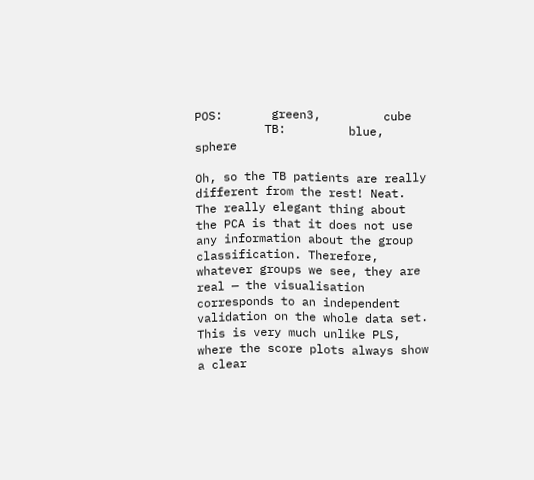POS:       green3,         cube
          TB:         blue,       sphere

Oh, so the TB patients are really different from the rest! Neat. The really elegant thing about the PCA is that it does not use any information about the group classification. Therefore, whatever groups we see, they are real — the visualisation corresponds to an independent validation on the whole data set. This is very much unlike PLS, where the score plots always show a clear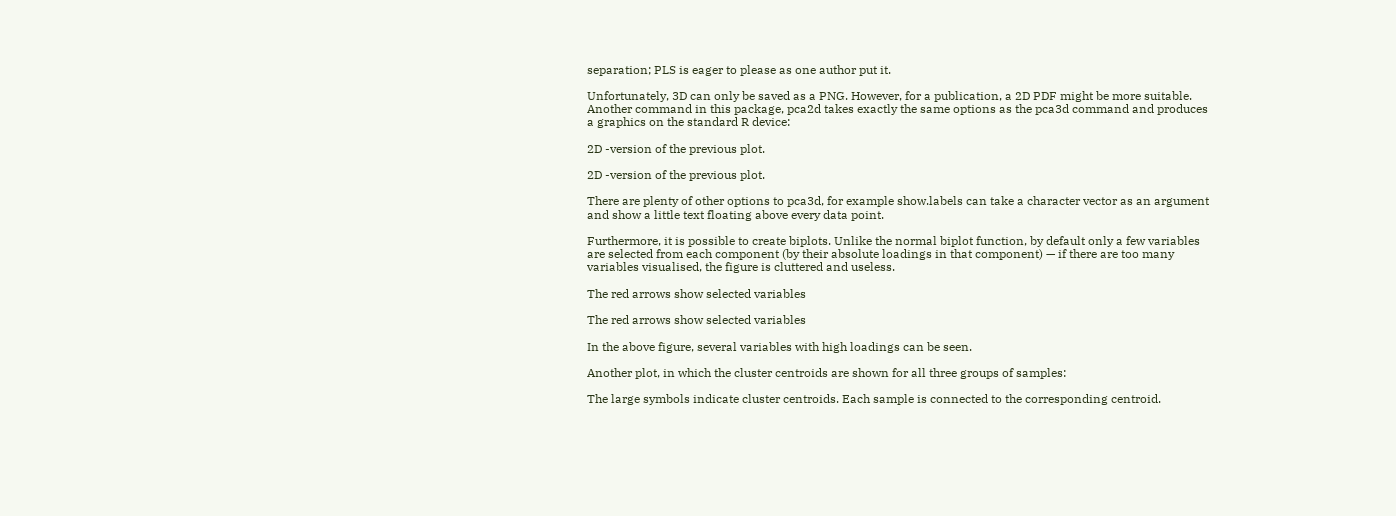separation; PLS is eager to please as one author put it.

Unfortunately, 3D can only be saved as a PNG. However, for a publication, a 2D PDF might be more suitable. Another command in this package, pca2d takes exactly the same options as the pca3d command and produces a graphics on the standard R device:

2D -version of the previous plot.

2D -version of the previous plot.

There are plenty of other options to pca3d, for example show.labels can take a character vector as an argument and show a little text floating above every data point.

Furthermore, it is possible to create biplots. Unlike the normal biplot function, by default only a few variables are selected from each component (by their absolute loadings in that component) — if there are too many variables visualised, the figure is cluttered and useless.

The red arrows show selected variables

The red arrows show selected variables

In the above figure, several variables with high loadings can be seen.

Another plot, in which the cluster centroids are shown for all three groups of samples:

The large symbols indicate cluster centroids. Each sample is connected to the corresponding centroid.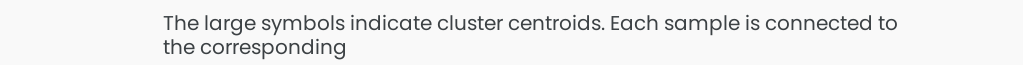The large symbols indicate cluster centroids. Each sample is connected to the corresponding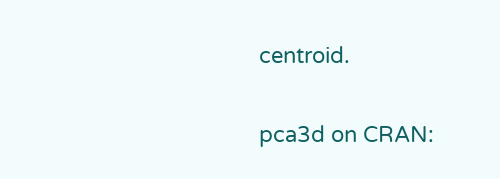centroid.

pca3d on CRAN: